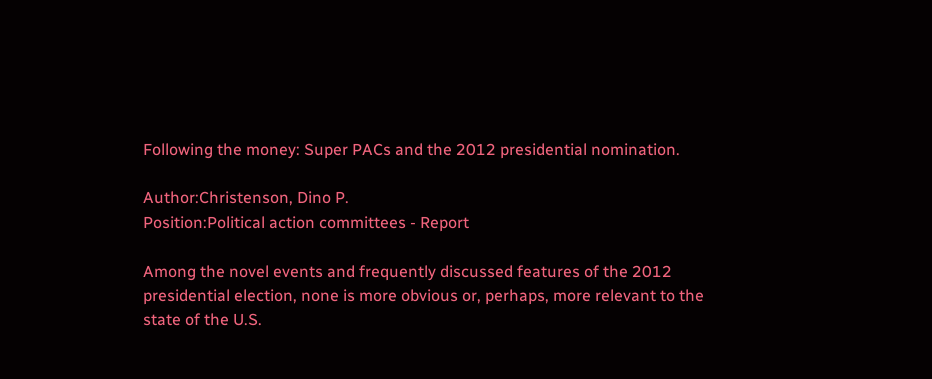Following the money: Super PACs and the 2012 presidential nomination.

Author:Christenson, Dino P.
Position:Political action committees - Report

Among the novel events and frequently discussed features of the 2012 presidential election, none is more obvious or, perhaps, more relevant to the state of the U.S.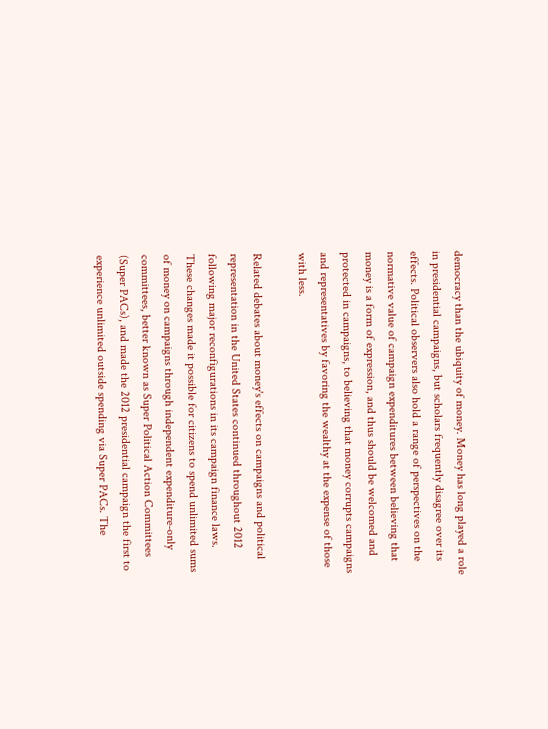democracy than the ubiquity of money. Money has long played a role in presidential campaigns, but scholars frequently disagree over its effects. Political observers also hold a range of perspectives on the normative value of campaign expenditures between believing that money is a form of expression, and thus should be welcomed and protected in campaigns, to believing that money corrupts campaigns and representatives by favoring the wealthy at the expense of those with less.

Related debates about money's effects on campaigns and political representation in the United States continued throughout 2012 following major reconfigurations in its campaign finance laws. These changes made it possible for citizens to spend unlimited sums of money on campaigns through independent expenditure-only committees, better known as Super Political Action Committees (Super PACs), and made the 2012 presidential campaign the first to experience unlimited outside spending via Super PACs. The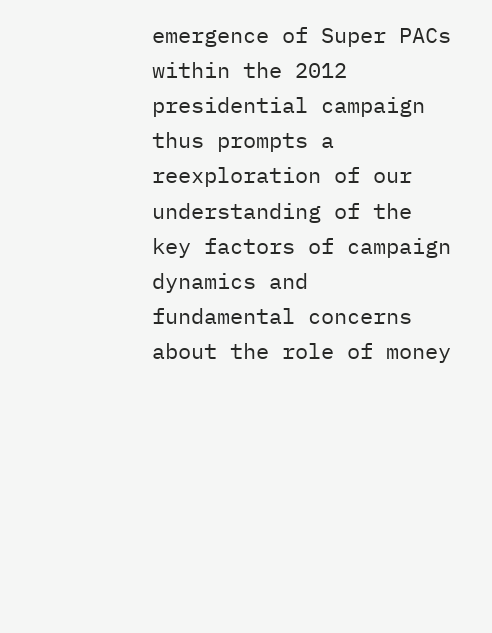emergence of Super PACs within the 2012 presidential campaign thus prompts a reexploration of our understanding of the key factors of campaign dynamics and fundamental concerns about the role of money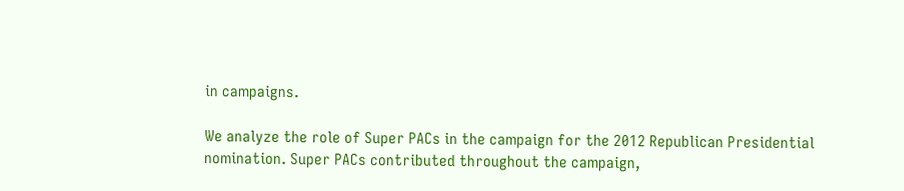in campaigns.

We analyze the role of Super PACs in the campaign for the 2012 Republican Presidential nomination. Super PACs contributed throughout the campaign,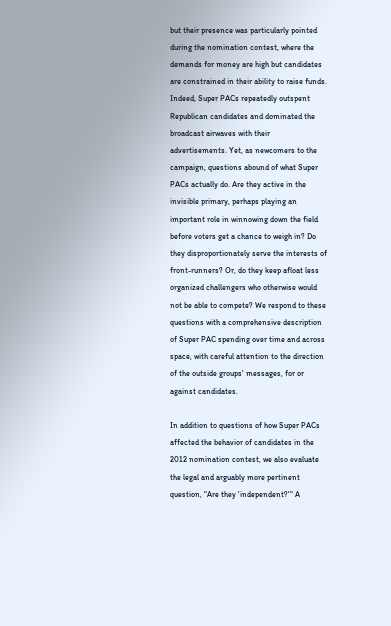but their presence was particularly pointed during the nomination contest, where the demands for money are high but candidates are constrained in their ability to raise funds. Indeed, Super PACs repeatedly outspent Republican candidates and dominated the broadcast airwaves with their advertisements. Yet, as newcomers to the campaign, questions abound of what Super PACs actually do. Are they active in the invisible primary, perhaps playing an important role in winnowing down the field before voters get a chance to weigh in? Do they disproportionately serve the interests of front-runners? Or, do they keep afloat less organized challengers who otherwise would not be able to compete? We respond to these questions with a comprehensive description of Super PAC spending over time and across space, with careful attention to the direction of the outside groups' messages, for or against candidates.

In addition to questions of how Super PACs affected the behavior of candidates in the 2012 nomination contest, we also evaluate the legal and arguably more pertinent question, "Are they 'independent?'" A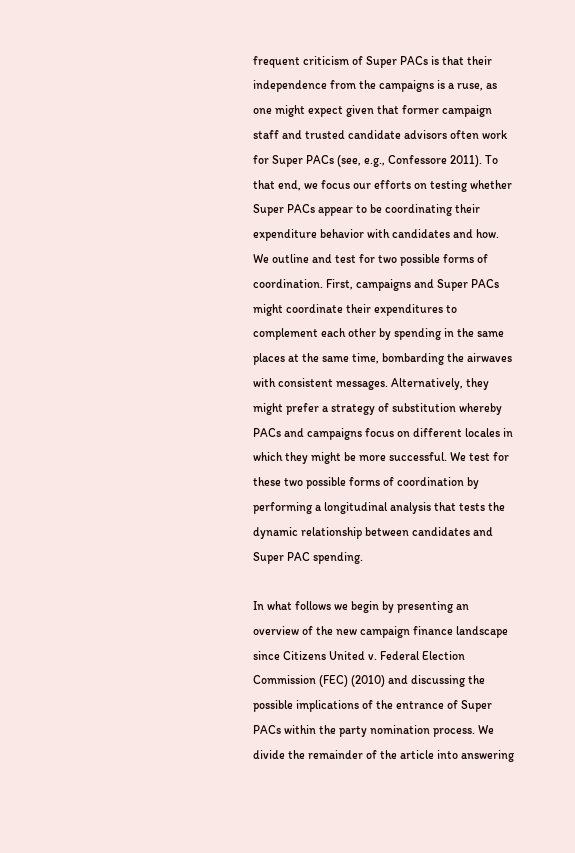frequent criticism of Super PACs is that their independence from the campaigns is a ruse, as one might expect given that former campaign staff and trusted candidate advisors often work for Super PACs (see, e.g., Confessore 2011). To that end, we focus our efforts on testing whether Super PACs appear to be coordinating their expenditure behavior with candidates and how. We outline and test for two possible forms of coordination. First, campaigns and Super PACs might coordinate their expenditures to complement each other by spending in the same places at the same time, bombarding the airwaves with consistent messages. Alternatively, they might prefer a strategy of substitution whereby PACs and campaigns focus on different locales in which they might be more successful. We test for these two possible forms of coordination by performing a longitudinal analysis that tests the dynamic relationship between candidates and Super PAC spending.

In what follows we begin by presenting an overview of the new campaign finance landscape since Citizens United v. Federal Election Commission (FEC) (2010) and discussing the possible implications of the entrance of Super PACs within the party nomination process. We divide the remainder of the article into answering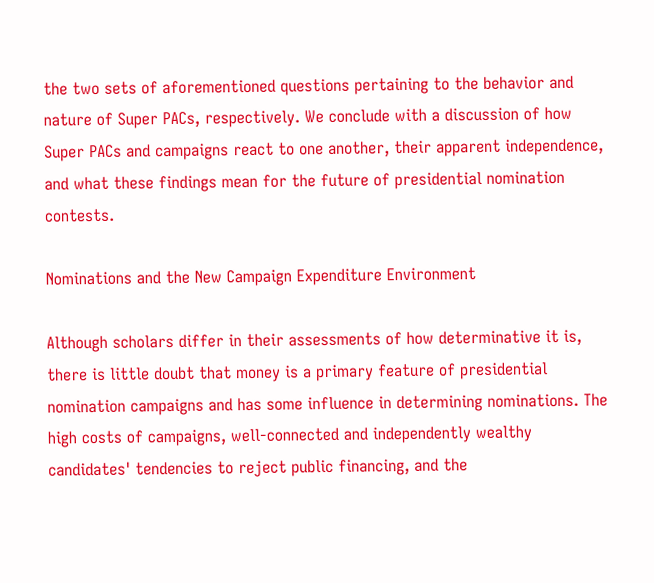the two sets of aforementioned questions pertaining to the behavior and nature of Super PACs, respectively. We conclude with a discussion of how Super PACs and campaigns react to one another, their apparent independence, and what these findings mean for the future of presidential nomination contests.

Nominations and the New Campaign Expenditure Environment

Although scholars differ in their assessments of how determinative it is, there is little doubt that money is a primary feature of presidential nomination campaigns and has some influence in determining nominations. The high costs of campaigns, well-connected and independently wealthy candidates' tendencies to reject public financing, and the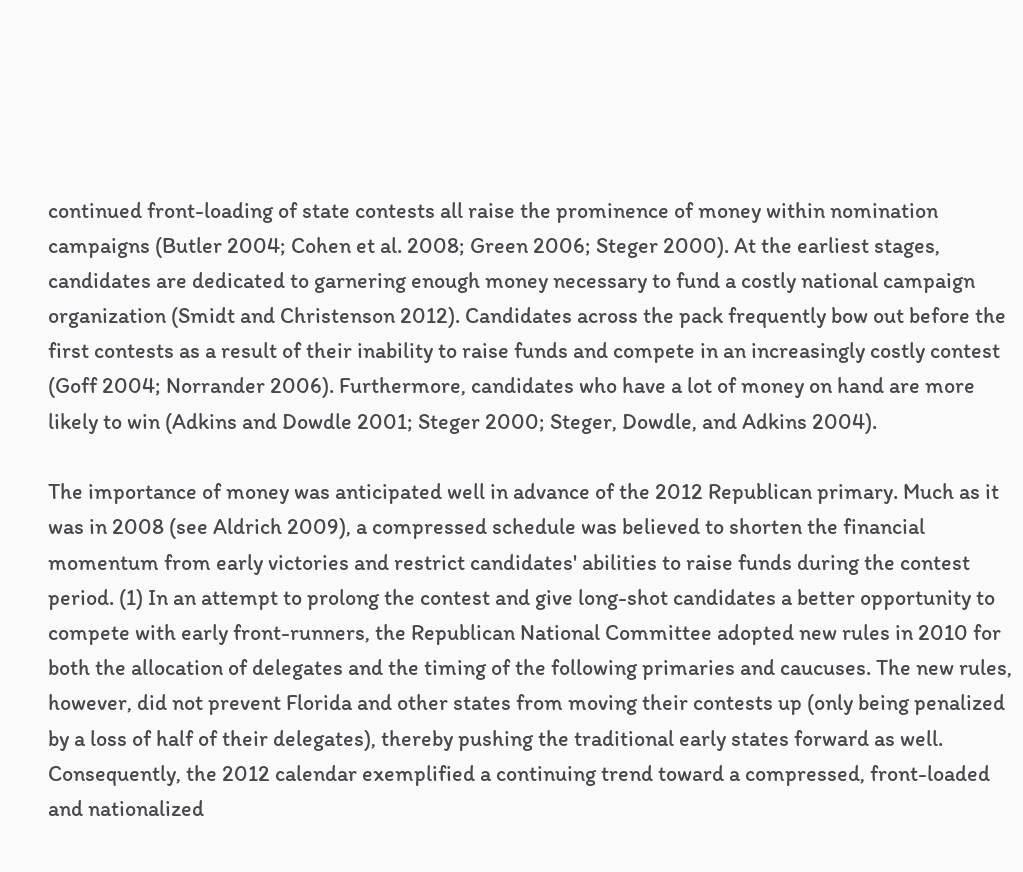continued front-loading of state contests all raise the prominence of money within nomination campaigns (Butler 2004; Cohen et al. 2008; Green 2006; Steger 2000). At the earliest stages, candidates are dedicated to garnering enough money necessary to fund a costly national campaign organization (Smidt and Christenson 2012). Candidates across the pack frequently bow out before the first contests as a result of their inability to raise funds and compete in an increasingly costly contest (Goff 2004; Norrander 2006). Furthermore, candidates who have a lot of money on hand are more likely to win (Adkins and Dowdle 2001; Steger 2000; Steger, Dowdle, and Adkins 2004).

The importance of money was anticipated well in advance of the 2012 Republican primary. Much as it was in 2008 (see Aldrich 2009), a compressed schedule was believed to shorten the financial momentum from early victories and restrict candidates' abilities to raise funds during the contest period. (1) In an attempt to prolong the contest and give long-shot candidates a better opportunity to compete with early front-runners, the Republican National Committee adopted new rules in 2010 for both the allocation of delegates and the timing of the following primaries and caucuses. The new rules, however, did not prevent Florida and other states from moving their contests up (only being penalized by a loss of half of their delegates), thereby pushing the traditional early states forward as well. Consequently, the 2012 calendar exemplified a continuing trend toward a compressed, front-loaded and nationalized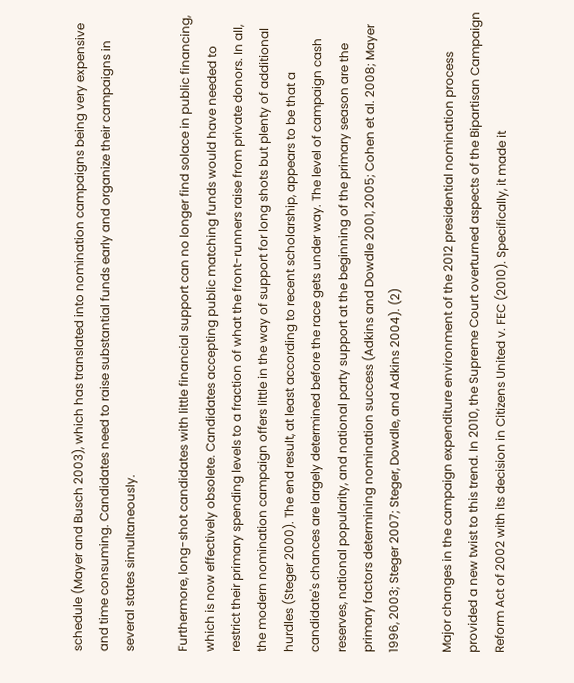schedule (Mayer and Busch 2003), which has translated into nomination campaigns being very expensive and time consuming. Candidates need to raise substantial funds early and organize their campaigns in several states simultaneously.

Furthermore, long-shot candidates with little financial support can no longer find solace in public financing, which is now effectively obsolete. Candidates accepting public matching funds would have needed to restrict their primary spending levels to a fraction of what the front-runners raise from private donors. In all, the modern nomination campaign offers little in the way of support for long shots but plenty of additional hurdles (Steger 2000). The end result, at least according to recent scholarship, appears to be that a candidate's chances are largely determined before the race gets under way. The level of campaign cash reserves, national popularity, and national party support at the beginning of the primary season are the primary factors determining nomination success (Adkins and Dowdle 2001, 2005; Cohen et al. 2008; Mayer 1996, 2003; Steger 2007; Steger, Dowdle, and Adkins 2004). (2)

Major changes in the campaign expenditure environment of the 2012 presidential nomination process provided a new twist to this trend. In 2010, the Supreme Court overturned aspects of the Bipartisan Campaign Reform Act of 2002 with its decision in Citizens United v. FEC (2010). Specifically, it made it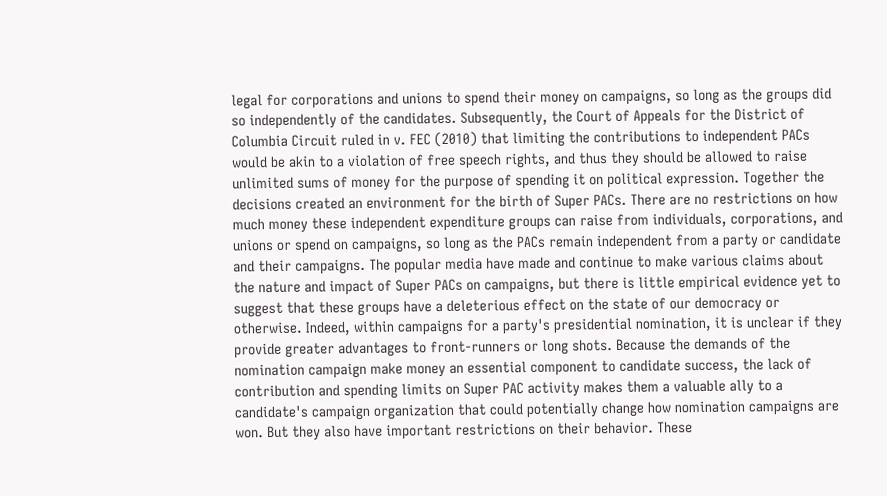legal for corporations and unions to spend their money on campaigns, so long as the groups did so independently of the candidates. Subsequently, the Court of Appeals for the District of Columbia Circuit ruled in v. FEC (2010) that limiting the contributions to independent PACs would be akin to a violation of free speech rights, and thus they should be allowed to raise unlimited sums of money for the purpose of spending it on political expression. Together the decisions created an environment for the birth of Super PACs. There are no restrictions on how much money these independent expenditure groups can raise from individuals, corporations, and unions or spend on campaigns, so long as the PACs remain independent from a party or candidate and their campaigns. The popular media have made and continue to make various claims about the nature and impact of Super PACs on campaigns, but there is little empirical evidence yet to suggest that these groups have a deleterious effect on the state of our democracy or otherwise. Indeed, within campaigns for a party's presidential nomination, it is unclear if they provide greater advantages to front-runners or long shots. Because the demands of the nomination campaign make money an essential component to candidate success, the lack of contribution and spending limits on Super PAC activity makes them a valuable ally to a candidate's campaign organization that could potentially change how nomination campaigns are won. But they also have important restrictions on their behavior. These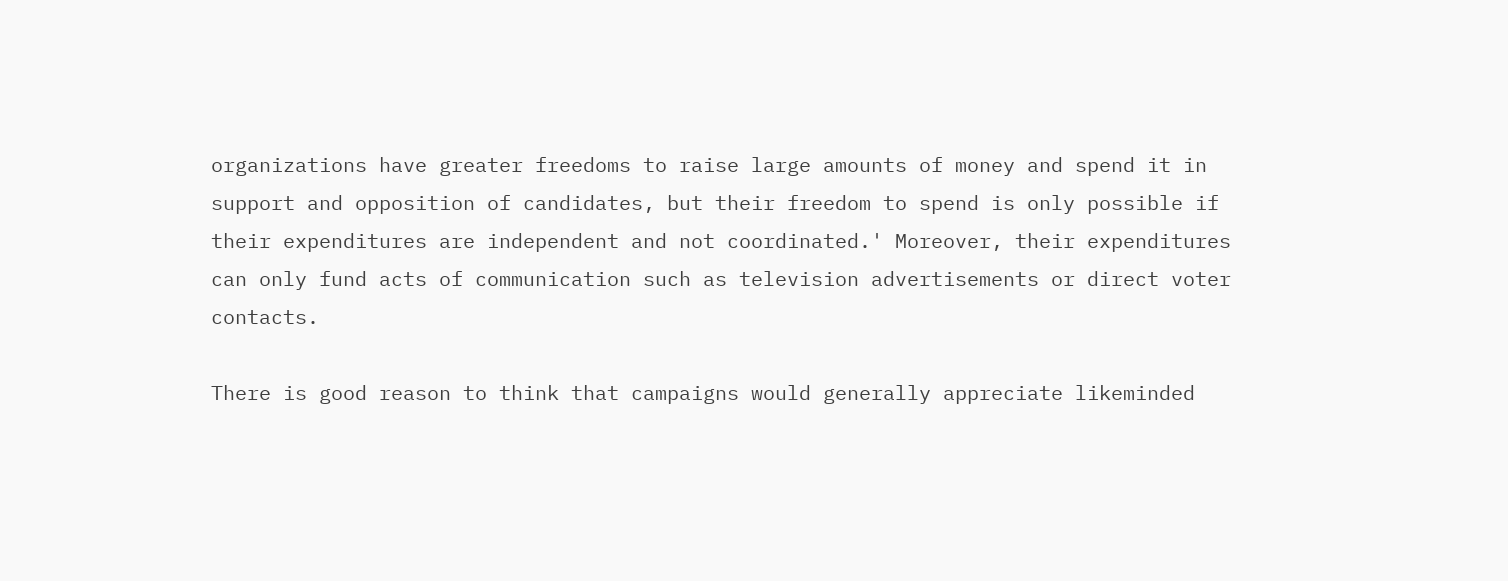organizations have greater freedoms to raise large amounts of money and spend it in support and opposition of candidates, but their freedom to spend is only possible if their expenditures are independent and not coordinated.' Moreover, their expenditures can only fund acts of communication such as television advertisements or direct voter contacts.

There is good reason to think that campaigns would generally appreciate likeminded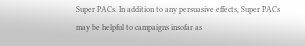Super PACs. In addition to any persuasive effects, Super PACs may be helpful to campaigns insofar as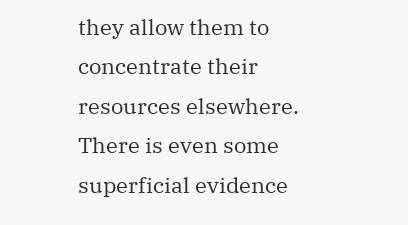they allow them to concentrate their resources elsewhere. There is even some superficial evidence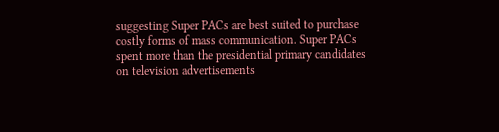suggesting Super PACs are best suited to purchase costly forms of mass communication. Super PACs spent more than the presidential primary candidates on television advertisements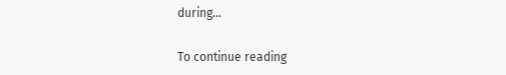during...

To continue reading